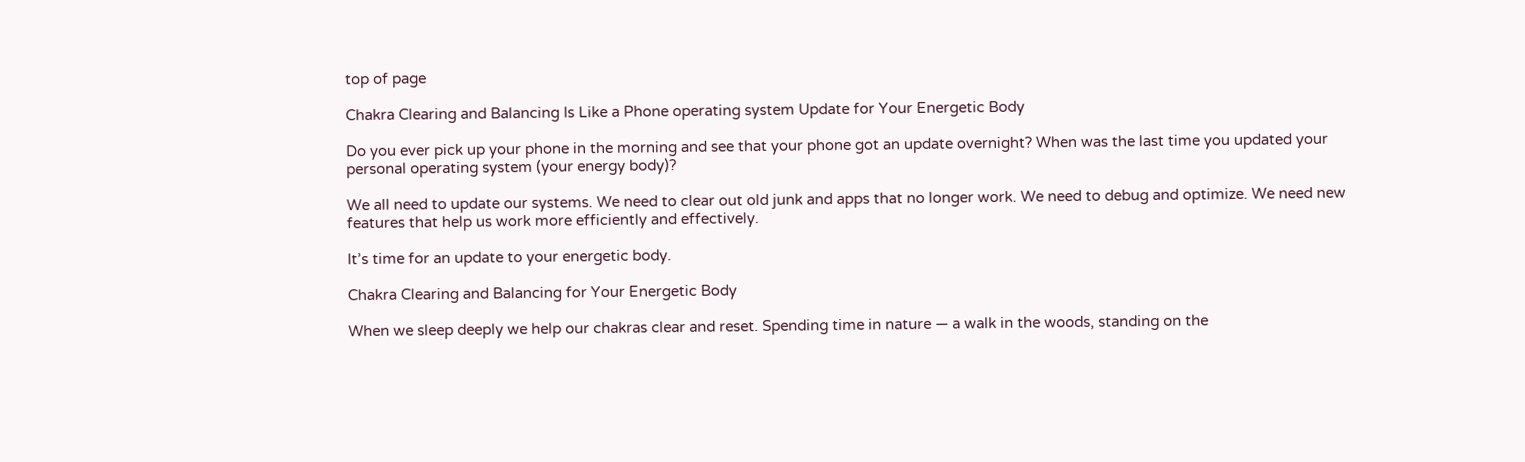top of page

Chakra Clearing and Balancing Is Like a Phone operating system Update for Your Energetic Body

Do you ever pick up your phone in the morning and see that your phone got an update overnight? When was the last time you updated your personal operating system (your energy body)?

We all need to update our systems. We need to clear out old junk and apps that no longer work. We need to debug and optimize. We need new features that help us work more efficiently and effectively.

It’s time for an update to your energetic body.

Chakra Clearing and Balancing for Your Energetic Body

When we sleep deeply we help our chakras clear and reset. Spending time in nature — a walk in the woods, standing on the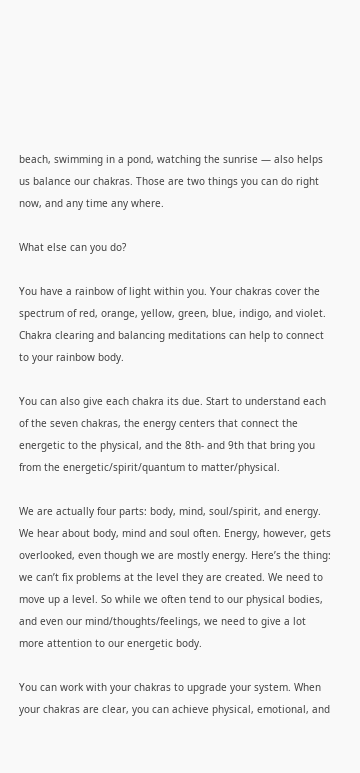beach, swimming in a pond, watching the sunrise — also helps us balance our chakras. Those are two things you can do right now, and any time any where.

What else can you do?

You have a rainbow of light within you. Your chakras cover the spectrum of red, orange, yellow, green, blue, indigo, and violet. Chakra clearing and balancing meditations can help to connect to your rainbow body.

You can also give each chakra its due. Start to understand each of the seven chakras, the energy centers that connect the energetic to the physical, and the 8th- and 9th that bring you from the energetic/spirit/quantum to matter/physical.

We are actually four parts: body, mind, soul/spirit, and energy. We hear about body, mind and soul often. Energy, however, gets overlooked, even though we are mostly energy. Here’s the thing: we can’t fix problems at the level they are created. We need to move up a level. So while we often tend to our physical bodies, and even our mind/thoughts/feelings, we need to give a lot more attention to our energetic body.

You can work with your chakras to upgrade your system. When your chakras are clear, you can achieve physical, emotional, and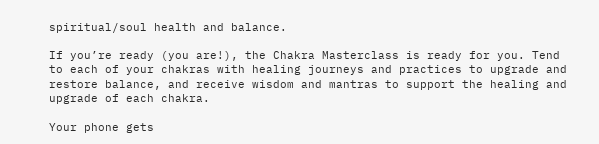spiritual/soul health and balance.

If you’re ready (you are!), the Chakra Masterclass is ready for you. Tend to each of your chakras with healing journeys and practices to upgrade and restore balance, and receive wisdom and mantras to support the healing and upgrade of each chakra.

Your phone gets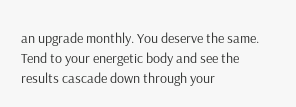an upgrade monthly. You deserve the same. Tend to your energetic body and see the results cascade down through your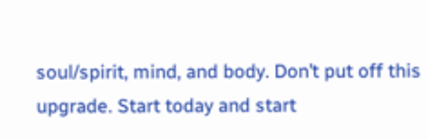soul/spirit, mind, and body. Don’t put off this upgrade. Start today and start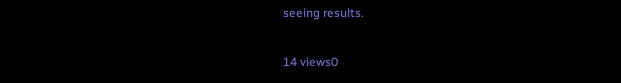seeing results.

14 views0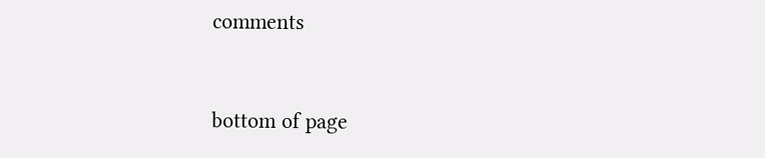comments


bottom of page